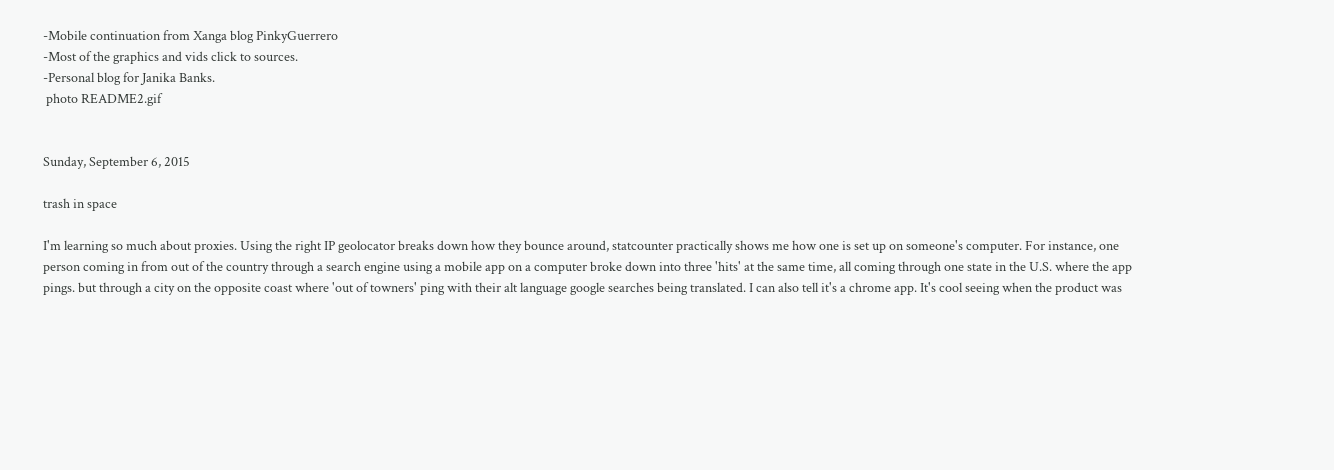-Mobile continuation from Xanga blog PinkyGuerrero
-Most of the graphics and vids click to sources.
-Personal blog for Janika Banks.
 photo README2.gif


Sunday, September 6, 2015

trash in space

I'm learning so much about proxies. Using the right IP geolocator breaks down how they bounce around, statcounter practically shows me how one is set up on someone's computer. For instance, one person coming in from out of the country through a search engine using a mobile app on a computer broke down into three 'hits' at the same time, all coming through one state in the U.S. where the app pings. but through a city on the opposite coast where 'out of towners' ping with their alt language google searches being translated. I can also tell it's a chrome app. It's cool seeing when the product was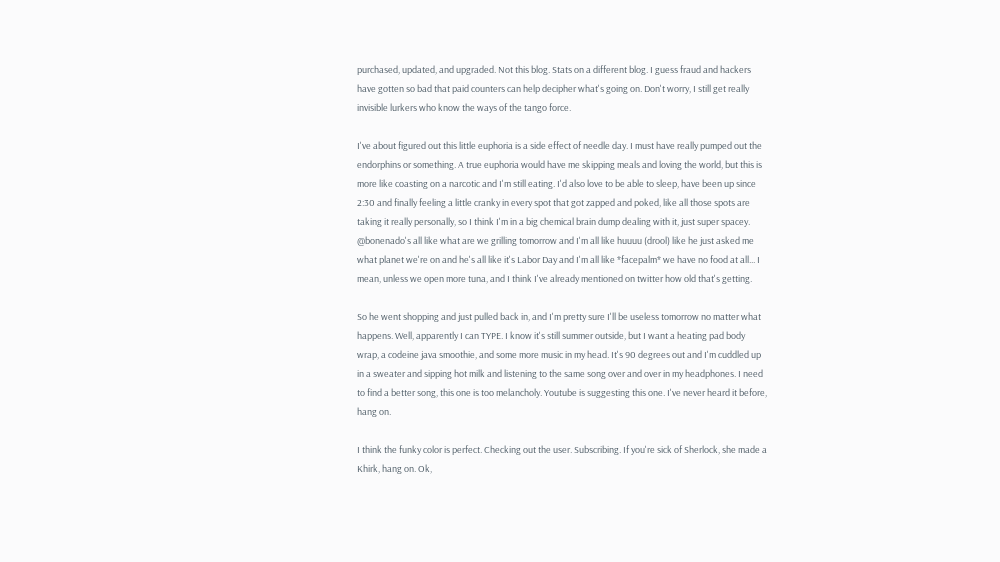purchased, updated, and upgraded. Not this blog. Stats on a different blog. I guess fraud and hackers have gotten so bad that paid counters can help decipher what's going on. Don't worry, I still get really invisible lurkers who know the ways of the tango force.

I've about figured out this little euphoria is a side effect of needle day. I must have really pumped out the endorphins or something. A true euphoria would have me skipping meals and loving the world, but this is more like coasting on a narcotic and I'm still eating. I'd also love to be able to sleep, have been up since 2:30 and finally feeling a little cranky in every spot that got zapped and poked, like all those spots are taking it really personally, so I think I'm in a big chemical brain dump dealing with it, just super spacey. @bonenado's all like what are we grilling tomorrow and I'm all like huuuu (drool) like he just asked me what planet we're on and he's all like it's Labor Day and I'm all like *facepalm* we have no food at all... I mean, unless we open more tuna, and I think I've already mentioned on twitter how old that's getting.

So he went shopping and just pulled back in, and I'm pretty sure I'll be useless tomorrow no matter what happens. Well, apparently I can TYPE. I know it's still summer outside, but I want a heating pad body wrap, a codeine java smoothie, and some more music in my head. It's 90 degrees out and I'm cuddled up in a sweater and sipping hot milk and listening to the same song over and over in my headphones. I need to find a better song, this one is too melancholy. Youtube is suggesting this one. I've never heard it before, hang on.

I think the funky color is perfect. Checking out the user. Subscribing. If you're sick of Sherlock, she made a Khirk, hang on. Ok,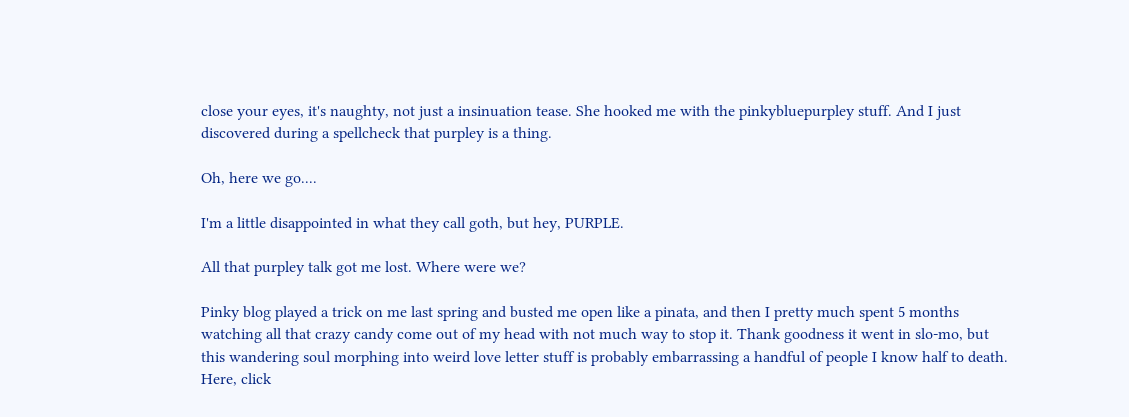close your eyes, it's naughty, not just a insinuation tease. She hooked me with the pinkybluepurpley stuff. And I just discovered during a spellcheck that purpley is a thing.

Oh, here we go....

I'm a little disappointed in what they call goth, but hey, PURPLE.

All that purpley talk got me lost. Where were we?

Pinky blog played a trick on me last spring and busted me open like a pinata, and then I pretty much spent 5 months watching all that crazy candy come out of my head with not much way to stop it. Thank goodness it went in slo-mo, but this wandering soul morphing into weird love letter stuff is probably embarrassing a handful of people I know half to death. Here, click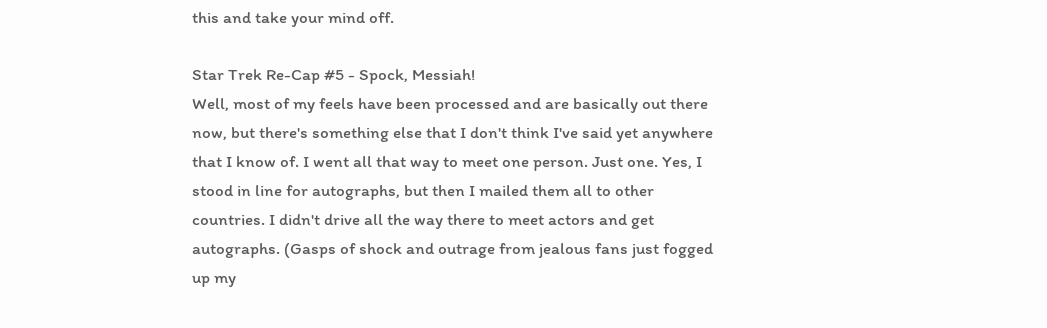this and take your mind off.

Star Trek Re-Cap #5 - Spock, Messiah!
Well, most of my feels have been processed and are basically out there now, but there's something else that I don't think I've said yet anywhere that I know of. I went all that way to meet one person. Just one. Yes, I stood in line for autographs, but then I mailed them all to other countries. I didn't drive all the way there to meet actors and get autographs. (Gasps of shock and outrage from jealous fans just fogged up my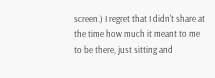screen.) I regret that I didn't share at the time how much it meant to me to be there, just sitting and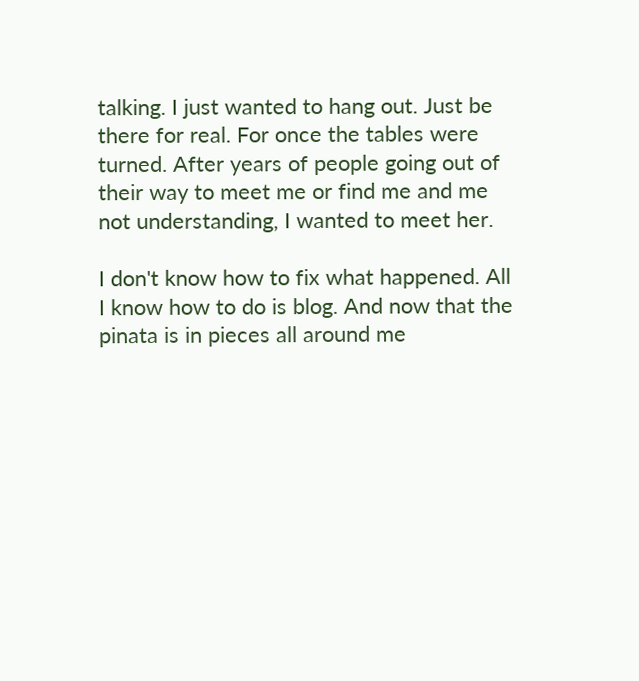talking. I just wanted to hang out. Just be there for real. For once the tables were turned. After years of people going out of their way to meet me or find me and me not understanding, I wanted to meet her.

I don't know how to fix what happened. All I know how to do is blog. And now that the pinata is in pieces all around me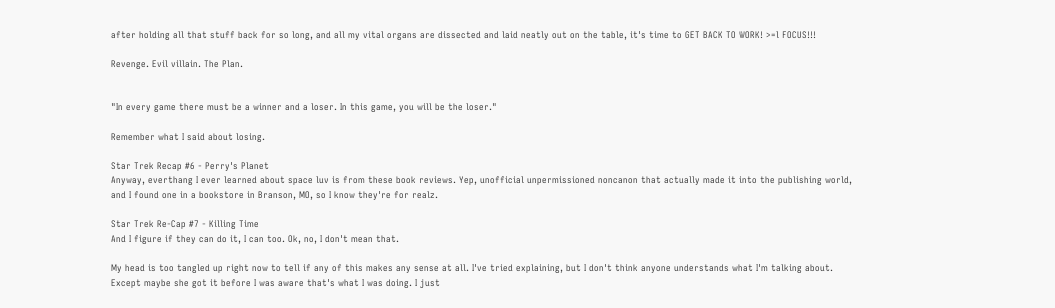after holding all that stuff back for so long, and all my vital organs are dissected and laid neatly out on the table, it's time to GET BACK TO WORK! >=l FOCUS!!!

Revenge. Evil villain. The Plan.


"In every game there must be a winner and a loser. In this game, you will be the loser."

Remember what I said about losing.

Star Trek Recap #6 - Perry's Planet
Anyway, everthang I ever learned about space luv is from these book reviews. Yep, unofficial unpermissioned noncanon that actually made it into the publishing world, and I found one in a bookstore in Branson, MO, so I know they're for realz.

Star Trek Re-Cap #7 - Killing Time
And I figure if they can do it, I can too. Ok, no, I don't mean that.

My head is too tangled up right now to tell if any of this makes any sense at all. I've tried explaining, but I don't think anyone understands what I'm talking about. Except maybe she got it before I was aware that's what I was doing. I just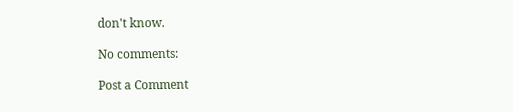don't know.

No comments:

Post a Comment